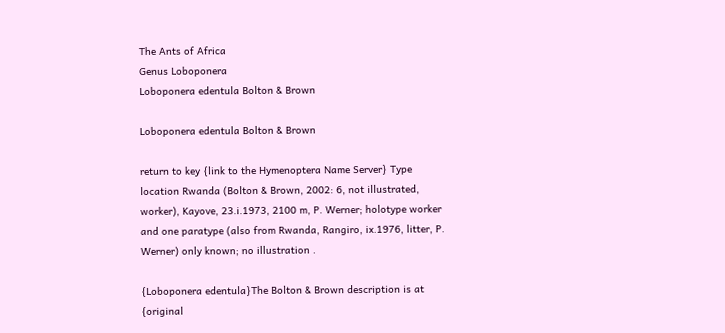The Ants of Africa
Genus Loboponera
Loboponera edentula Bolton & Brown

Loboponera edentula Bolton & Brown

return to key {link to the Hymenoptera Name Server} Type location Rwanda (Bolton & Brown, 2002: 6, not illustrated, worker), Kayove, 23.i.1973, 2100 m, P. Werner; holotype worker and one paratype (also from Rwanda, Rangiro, ix.1976, litter, P. Werner) only known; no illustration .

{Loboponera edentula}The Bolton & Brown description is at {original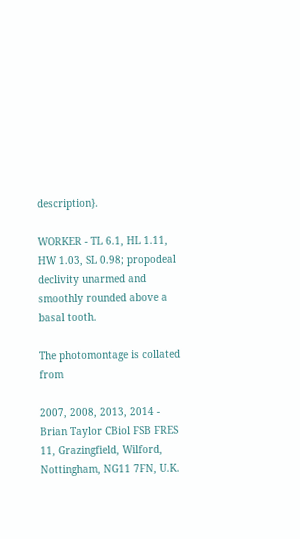description}.

WORKER - TL 6.1, HL 1.11, HW 1.03, SL 0.98; propodeal declivity unarmed and smoothly rounded above a basal tooth.

The photomontage is collated from

2007, 2008, 2013, 2014 - Brian Taylor CBiol FSB FRES
11, Grazingfield, Wilford, Nottingham, NG11 7FN, U.K.